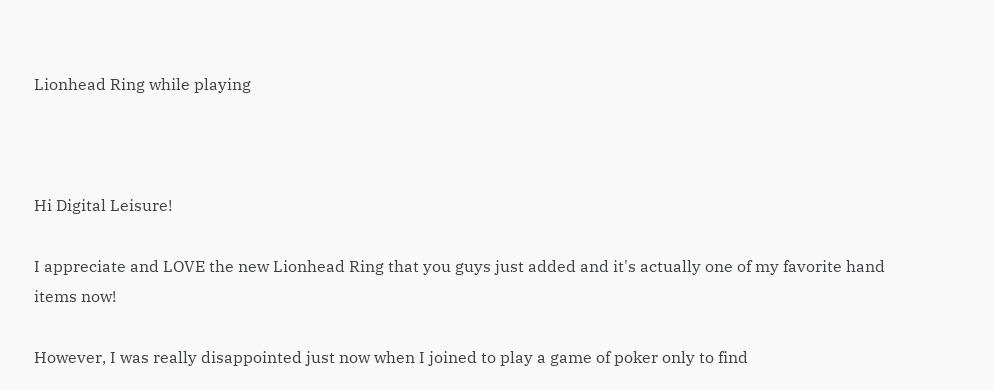Lionhead Ring while playing



Hi Digital Leisure!

I appreciate and LOVE the new Lionhead Ring that you guys just added and it's actually one of my favorite hand items now!

However, I was really disappointed just now when I joined to play a game of poker only to find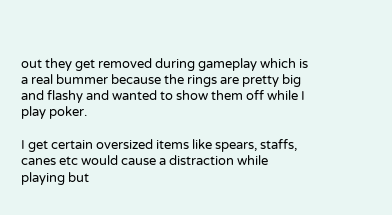out they get removed during gameplay which is a real bummer because the rings are pretty big and flashy and wanted to show them off while I play poker.

I get certain oversized items like spears, staffs, canes etc would cause a distraction while playing but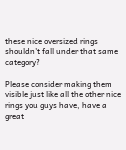these nice oversized rings shouldn't fall under that same category?

Please consider making them visible just like all the other nice rings you guys have, have a great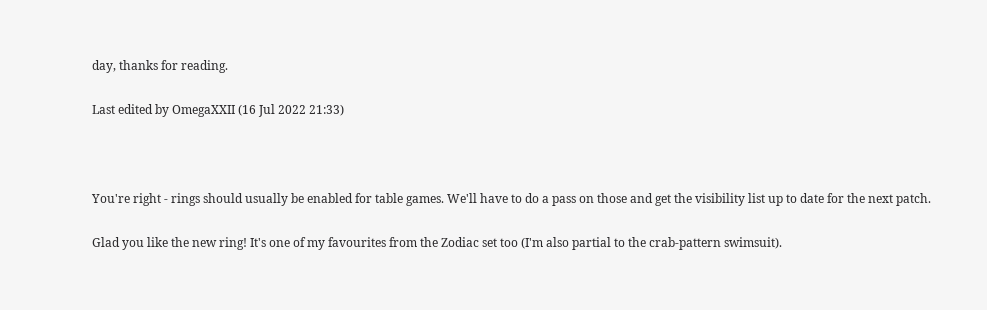day, thanks for reading.

Last edited by OmegaXXII (16 Jul 2022 21:33)



You're right - rings should usually be enabled for table games. We'll have to do a pass on those and get the visibility list up to date for the next patch.

Glad you like the new ring! It's one of my favourites from the Zodiac set too (I'm also partial to the crab-pattern swimsuit).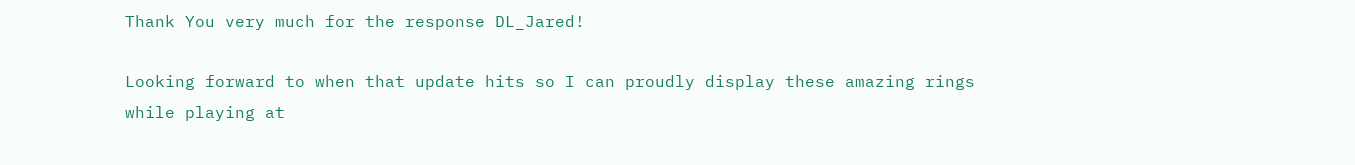Thank You very much for the response DL_Jared!

Looking forward to when that update hits so I can proudly display these amazing rings while playing at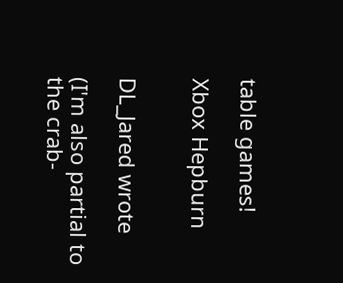table games!

Xbox Hepburn


DL_Jared wrote

(I'm also partial to the crab-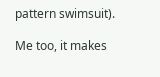pattern swimsuit).

Me too, it makes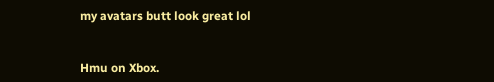my avatars butt look great lol


Hmu on Xbox.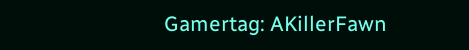Gamertag: AKillerFawn